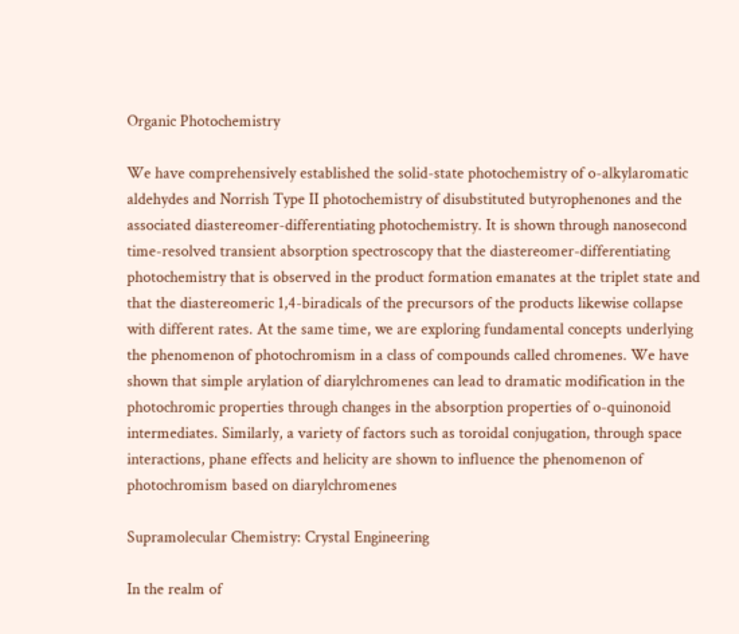Organic Photochemistry

We have comprehensively established the solid-state photochemistry of o-alkylaromatic aldehydes and Norrish Type II photochemistry of disubstituted butyrophenones and the associated diastereomer-differentiating photochemistry. It is shown through nanosecond time-resolved transient absorption spectroscopy that the diastereomer-differentiating photochemistry that is observed in the product formation emanates at the triplet state and that the diastereomeric 1,4-biradicals of the precursors of the products likewise collapse with different rates. At the same time, we are exploring fundamental concepts underlying the phenomenon of photochromism in a class of compounds called chromenes. We have shown that simple arylation of diarylchromenes can lead to dramatic modification in the photochromic properties through changes in the absorption properties of o-quinonoid intermediates. Similarly, a variety of factors such as toroidal conjugation, through space interactions, phane effects and helicity are shown to influence the phenomenon of photochromism based on diarylchromenes

Supramolecular Chemistry: Crystal Engineering

In the realm of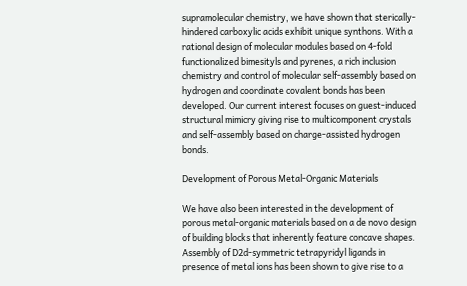supramolecular chemistry, we have shown that sterically-hindered carboxylic acids exhibit unique synthons. With a rational design of molecular modules based on 4-fold functionalized bimesityls and pyrenes, a rich inclusion chemistry and control of molecular self-assembly based on hydrogen and coordinate covalent bonds has been developed. Our current interest focuses on guest-induced structural mimicry giving rise to multicomponent crystals and self-assembly based on charge-assisted hydrogen bonds.

Development of Porous Metal-Organic Materials

We have also been interested in the development of porous metal-organic materials based on a de novo design of building blocks that inherently feature concave shapes. Assembly of D2d-symmetric tetrapyridyl ligands in presence of metal ions has been shown to give rise to a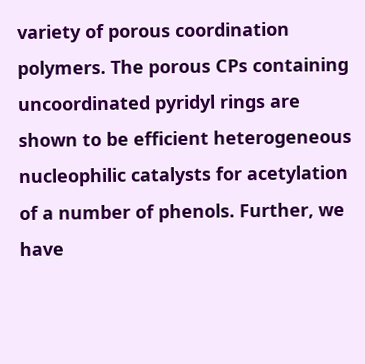variety of porous coordination polymers. The porous CPs containing uncoordinated pyridyl rings are shown to be efficient heterogeneous nucleophilic catalysts for acetylation of a number of phenols. Further, we have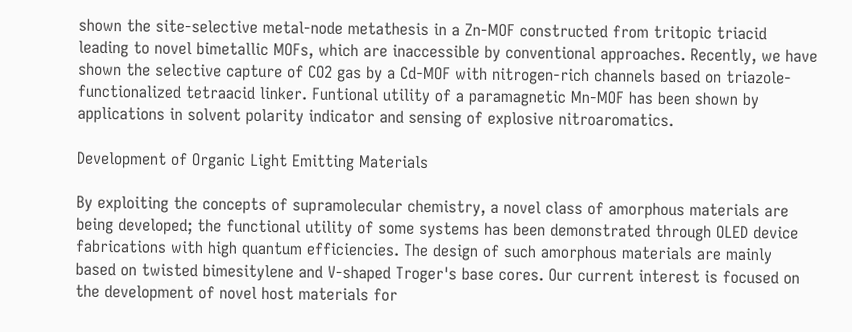shown the site-selective metal-node metathesis in a Zn-MOF constructed from tritopic triacid leading to novel bimetallic MOFs, which are inaccessible by conventional approaches. Recently, we have shown the selective capture of CO2 gas by a Cd-MOF with nitrogen-rich channels based on triazole-functionalized tetraacid linker. Funtional utility of a paramagnetic Mn-MOF has been shown by applications in solvent polarity indicator and sensing of explosive nitroaromatics.

Development of Organic Light Emitting Materials

By exploiting the concepts of supramolecular chemistry, a novel class of amorphous materials are being developed; the functional utility of some systems has been demonstrated through OLED device fabrications with high quantum efficiencies. The design of such amorphous materials are mainly based on twisted bimesitylene and V-shaped Troger's base cores. Our current interest is focused on the development of novel host materials for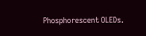Phosphorescent OLEDs.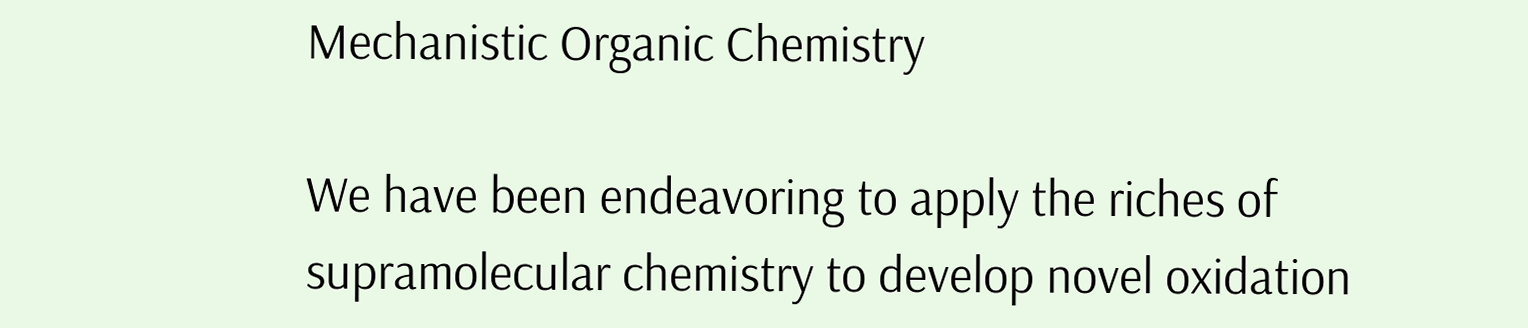Mechanistic Organic Chemistry

We have been endeavoring to apply the riches of supramolecular chemistry to develop novel oxidation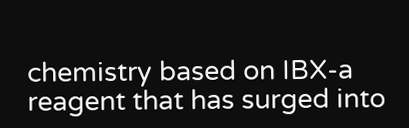chemistry based on IBX-a reagent that has surged into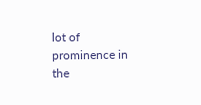lot of prominence in the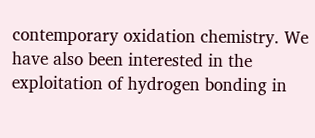contemporary oxidation chemistry. We have also been interested in the exploitation of hydrogen bonding in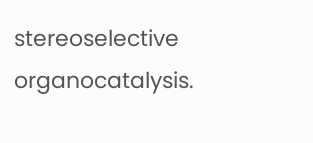stereoselective organocatalysis.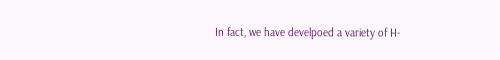In fact, we have develpoed a variety of H-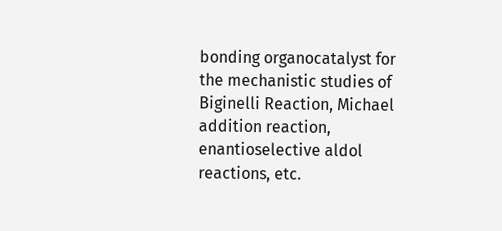bonding organocatalyst for the mechanistic studies of Biginelli Reaction, Michael addition reaction, enantioselective aldol reactions, etc.